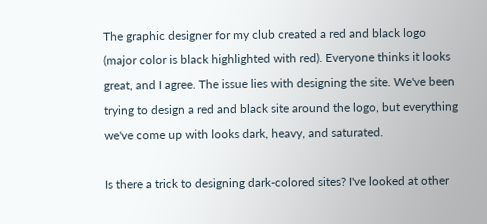The graphic designer for my club created a red and black logo (major color is black highlighted with red). Everyone thinks it looks great, and I agree. The issue lies with designing the site. We've been trying to design a red and black site around the logo, but everything we've come up with looks dark, heavy, and saturated.

Is there a trick to designing dark-colored sites? I've looked at other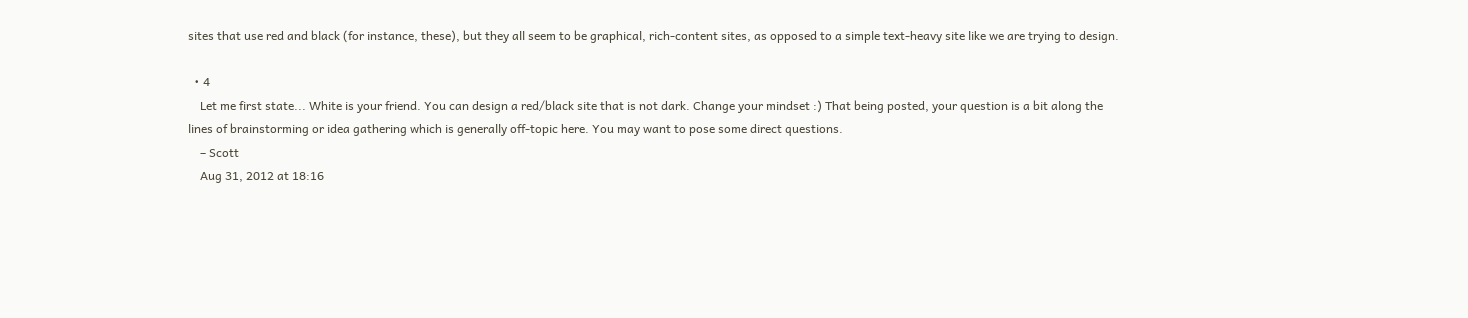sites that use red and black (for instance, these), but they all seem to be graphical, rich-content sites, as opposed to a simple text-heavy site like we are trying to design.

  • 4
    Let me first state... White is your friend. You can design a red/black site that is not dark. Change your mindset :) That being posted, your question is a bit along the lines of brainstorming or idea gathering which is generally off-topic here. You may want to pose some direct questions.
    – Scott
    Aug 31, 2012 at 18:16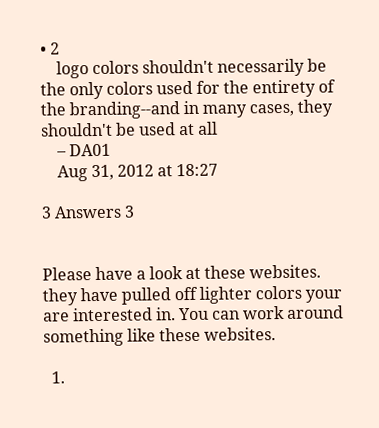• 2
    logo colors shouldn't necessarily be the only colors used for the entirety of the branding--and in many cases, they shouldn't be used at all
    – DA01
    Aug 31, 2012 at 18:27

3 Answers 3


Please have a look at these websites. they have pulled off lighter colors your are interested in. You can work around something like these websites.

  1.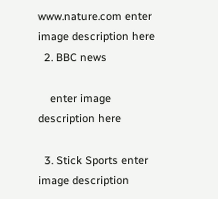www.nature.com enter image description here
  2. BBC news

    enter image description here

  3. Stick Sports enter image description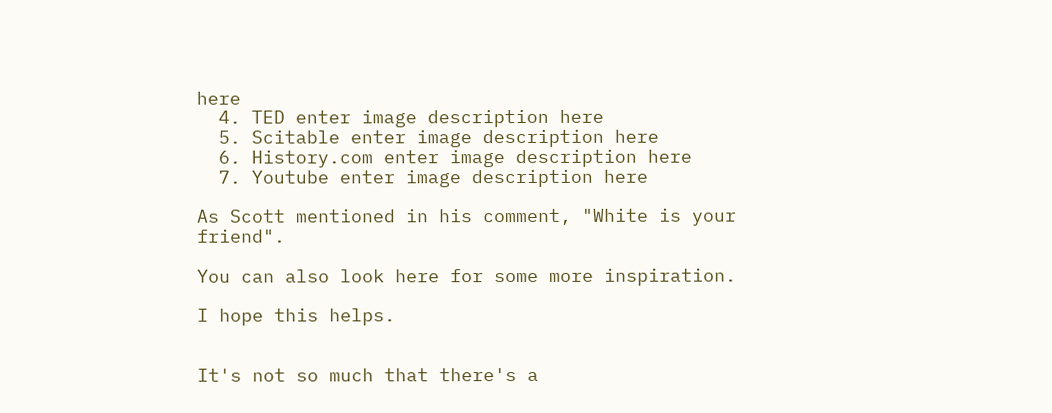here
  4. TED enter image description here
  5. Scitable enter image description here
  6. History.com enter image description here
  7. Youtube enter image description here

As Scott mentioned in his comment, "White is your friend".

You can also look here for some more inspiration.

I hope this helps.


It's not so much that there's a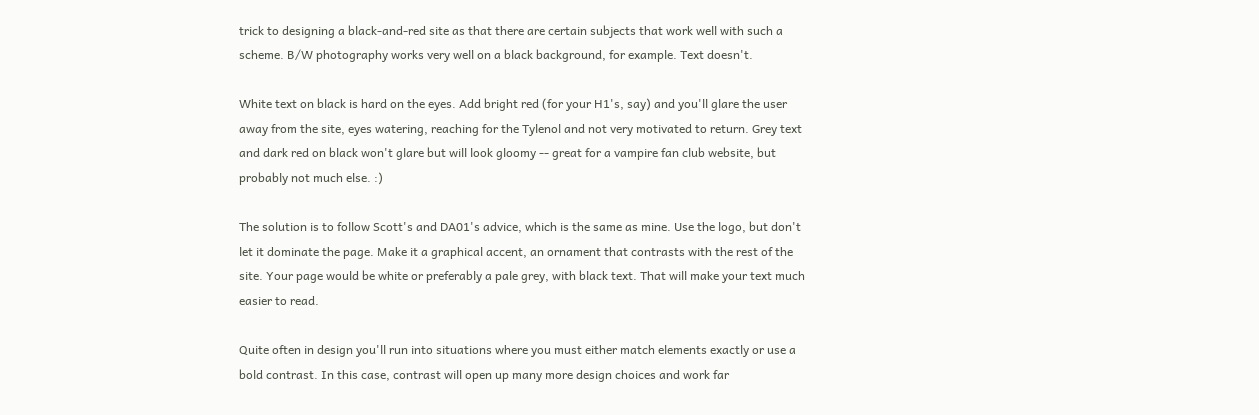trick to designing a black-and-red site as that there are certain subjects that work well with such a scheme. B/W photography works very well on a black background, for example. Text doesn't.

White text on black is hard on the eyes. Add bright red (for your H1's, say) and you'll glare the user away from the site, eyes watering, reaching for the Tylenol and not very motivated to return. Grey text and dark red on black won't glare but will look gloomy -- great for a vampire fan club website, but probably not much else. :)

The solution is to follow Scott's and DA01's advice, which is the same as mine. Use the logo, but don't let it dominate the page. Make it a graphical accent, an ornament that contrasts with the rest of the site. Your page would be white or preferably a pale grey, with black text. That will make your text much easier to read.

Quite often in design you'll run into situations where you must either match elements exactly or use a bold contrast. In this case, contrast will open up many more design choices and work far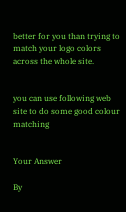better for you than trying to match your logo colors across the whole site.


you can use following web site to do some good colour matching


Your Answer

By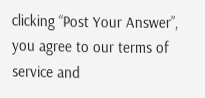clicking “Post Your Answer”, you agree to our terms of service and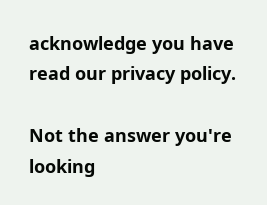acknowledge you have read our privacy policy.

Not the answer you're looking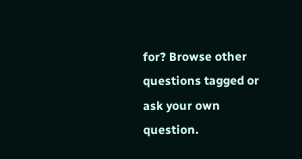for? Browse other questions tagged or ask your own question.